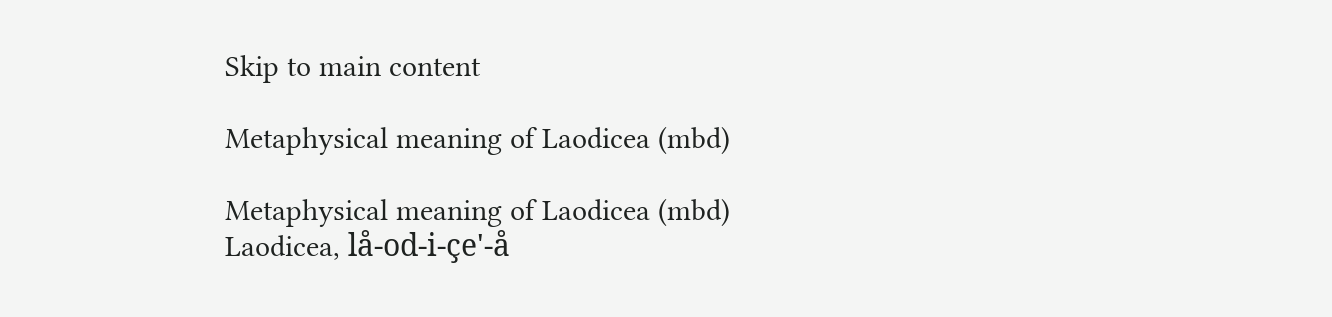Skip to main content

Metaphysical meaning of Laodicea (mbd)

Metaphysical meaning of Laodicea (mbd)
Laodicea, lå-od-i-çe'-å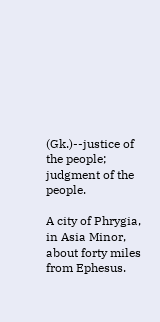(Gk.)--justice of the people; judgment of the people.

A city of Phrygia, in Asia Minor, about forty miles from Ephesus.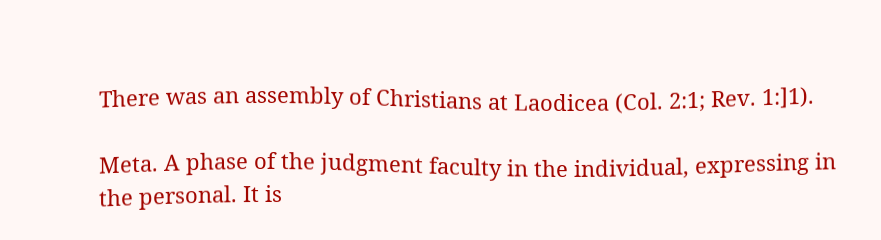There was an assembly of Christians at Laodicea (Col. 2:1; Rev. 1:]1).

Meta. A phase of the judgment faculty in the individual, expressing in the personal. It is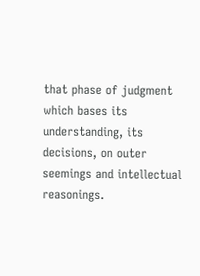that phase of judgment which bases its understanding, its decisions, on outer seemings and intellectual reasonings.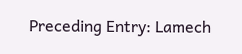Preceding Entry: Lamech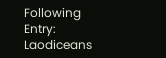Following Entry: Laodiceans